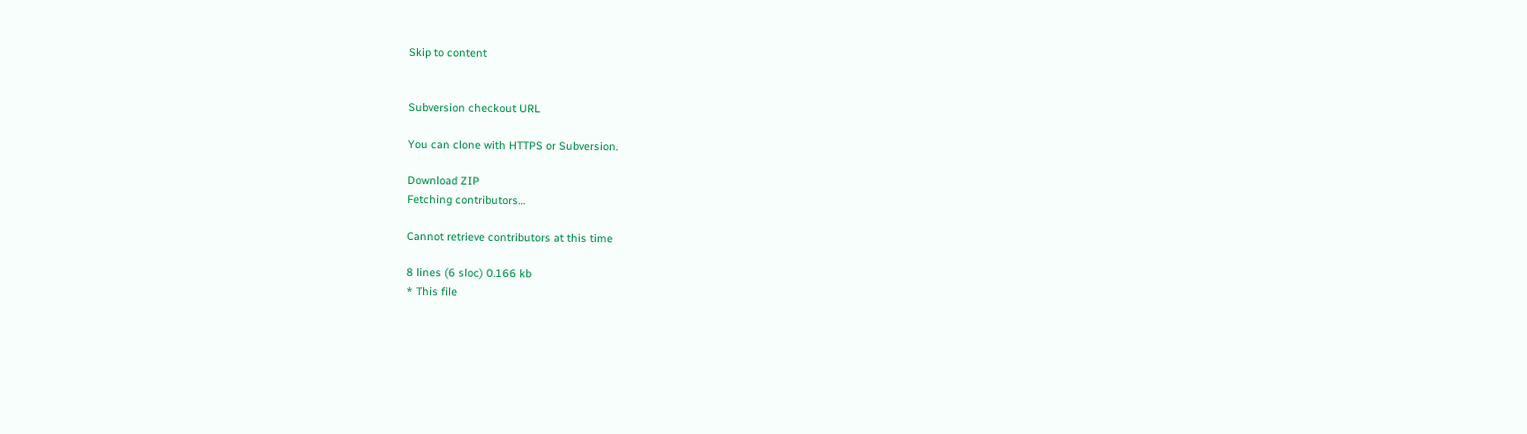Skip to content


Subversion checkout URL

You can clone with HTTPS or Subversion.

Download ZIP
Fetching contributors…

Cannot retrieve contributors at this time

8 lines (6 sloc) 0.166 kb
* This file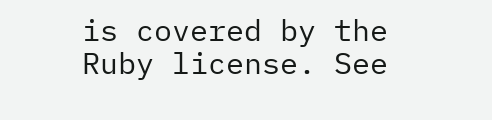is covered by the Ruby license. See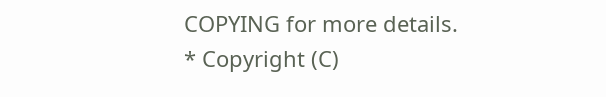COPYING for more details.
* Copyright (C)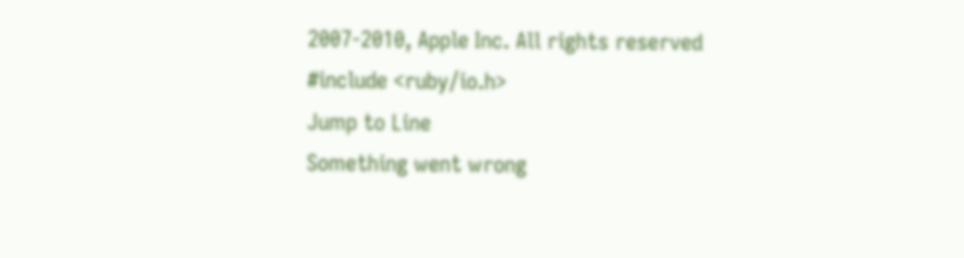2007-2010, Apple Inc. All rights reserved
#include <ruby/io.h>
Jump to Line
Something went wrong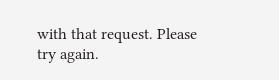with that request. Please try again.